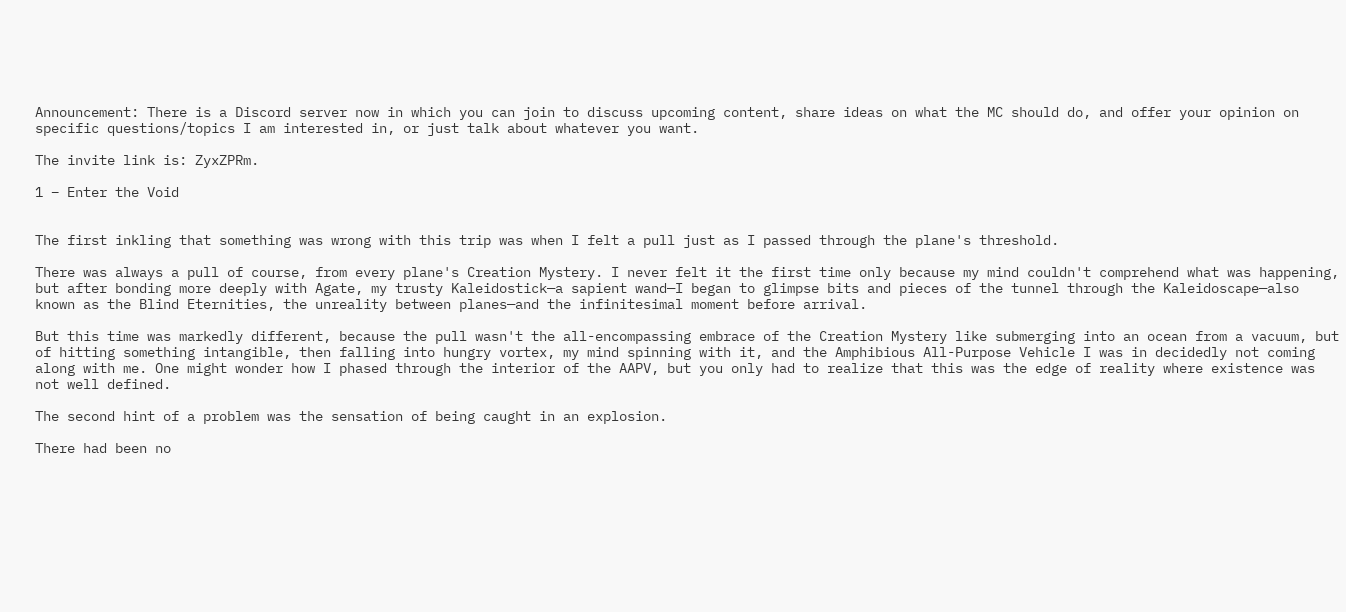Announcement: There is a Discord server now in which you can join to discuss upcoming content, share ideas on what the MC should do, and offer your opinion on specific questions/topics I am interested in, or just talk about whatever you want.

The invite link is: ZyxZPRm.

1 – Enter the Void


The first inkling that something was wrong with this trip was when I felt a pull just as I passed through the plane's threshold.

There was always a pull of course, from every plane's Creation Mystery. I never felt it the first time only because my mind couldn't comprehend what was happening, but after bonding more deeply with Agate, my trusty Kaleidostick—a sapient wand—I began to glimpse bits and pieces of the tunnel through the Kaleidoscape—also known as the Blind Eternities, the unreality between planes—and the infinitesimal moment before arrival.

But this time was markedly different, because the pull wasn't the all-encompassing embrace of the Creation Mystery like submerging into an ocean from a vacuum, but of hitting something intangible, then falling into hungry vortex, my mind spinning with it, and the Amphibious All-Purpose Vehicle I was in decidedly not coming along with me. One might wonder how I phased through the interior of the AAPV, but you only had to realize that this was the edge of reality where existence was not well defined.

The second hint of a problem was the sensation of being caught in an explosion.

There had been no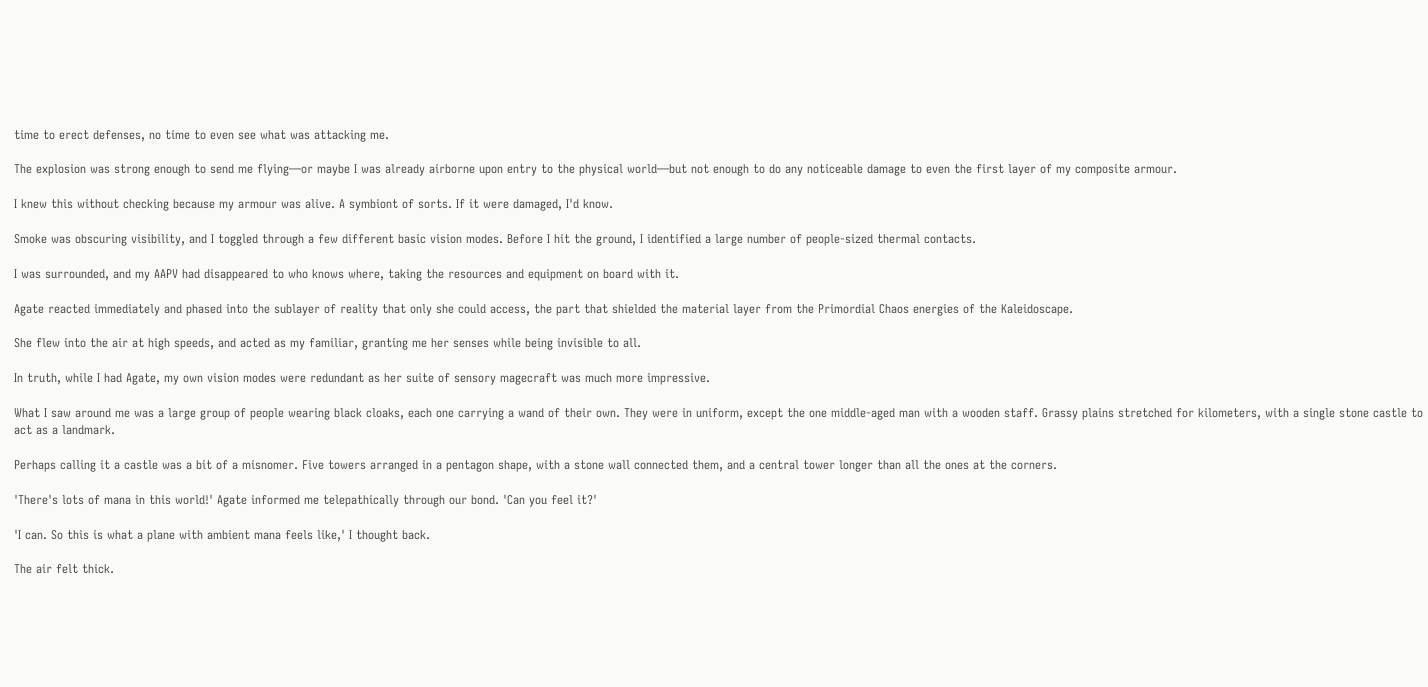time to erect defenses, no time to even see what was attacking me.

The explosion was strong enough to send me flying—or maybe I was already airborne upon entry to the physical world—but not enough to do any noticeable damage to even the first layer of my composite armour.

I knew this without checking because my armour was alive. A symbiont of sorts. If it were damaged, I'd know.

Smoke was obscuring visibility, and I toggled through a few different basic vision modes. Before I hit the ground, I identified a large number of people-sized thermal contacts.

I was surrounded, and my AAPV had disappeared to who knows where, taking the resources and equipment on board with it.

Agate reacted immediately and phased into the sublayer of reality that only she could access, the part that shielded the material layer from the Primordial Chaos energies of the Kaleidoscape.

She flew into the air at high speeds, and acted as my familiar, granting me her senses while being invisible to all.

In truth, while I had Agate, my own vision modes were redundant as her suite of sensory magecraft was much more impressive.

What I saw around me was a large group of people wearing black cloaks, each one carrying a wand of their own. They were in uniform, except the one middle-aged man with a wooden staff. Grassy plains stretched for kilometers, with a single stone castle to act as a landmark.

Perhaps calling it a castle was a bit of a misnomer. Five towers arranged in a pentagon shape, with a stone wall connected them, and a central tower longer than all the ones at the corners.

'There's lots of mana in this world!' Agate informed me telepathically through our bond. 'Can you feel it?'

'I can. So this is what a plane with ambient mana feels like,' I thought back.

The air felt thick.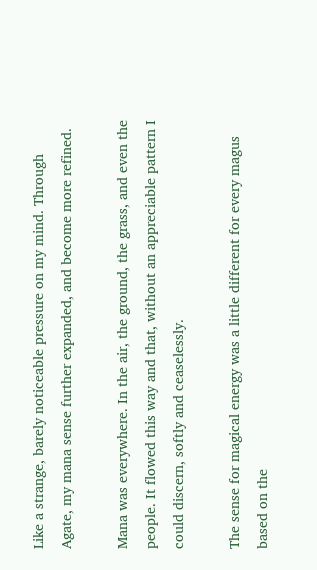Like a strange, barely noticeable pressure on my mind. Through Agate, my mana sense further expanded, and become more refined.

Mana was everywhere. In the air, the ground, the grass, and even the people. It flowed this way and that, without an appreciable pattern I could discern, softly and ceaselessly.

The sense for magical energy was a little different for every magus based on the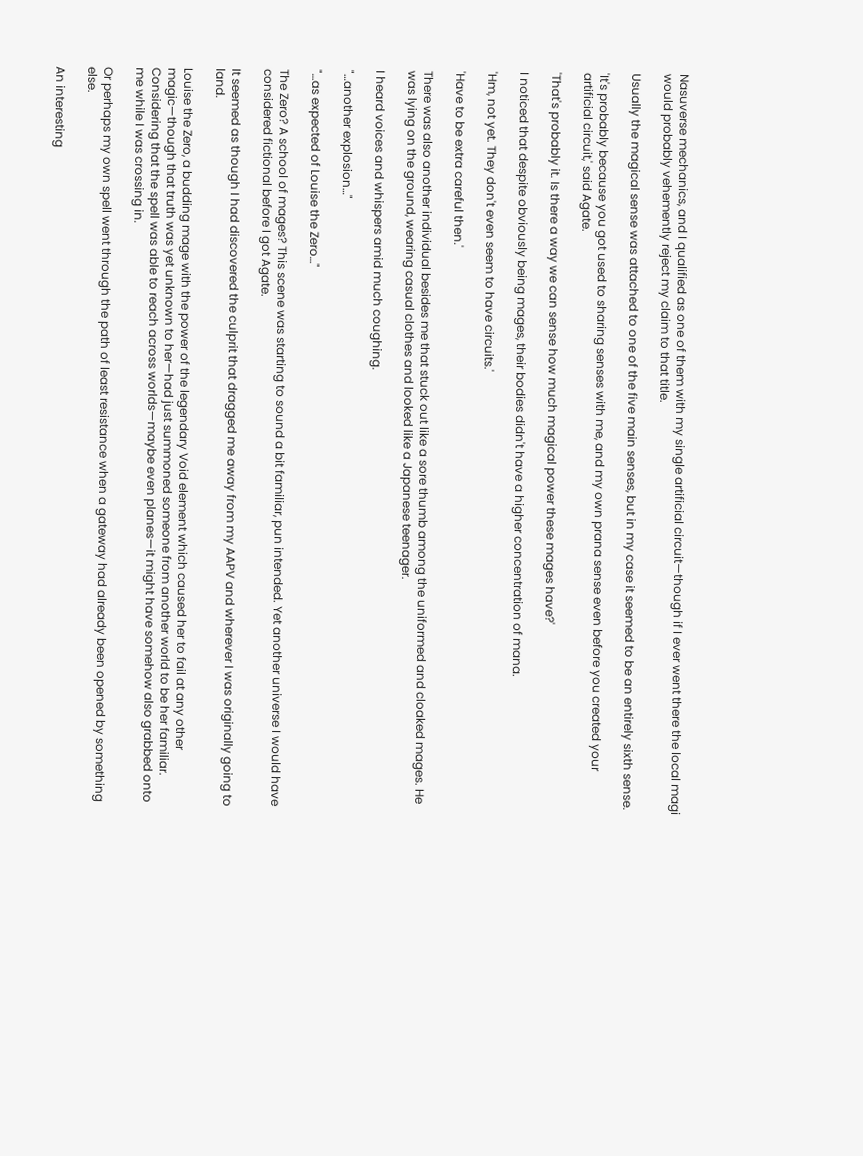Nasuverse mechanics, and I qualified as one of them with my single artificial circuit—though if I ever went there the local magi would probably vehemently reject my claim to that title.

Usually the magical sense was attached to one of the five main senses, but in my case it seemed to be an entirely sixth sense.

'It's probably because you got used to sharing senses with me, and my own prana sense even before you created your artificial circuit,' said Agate.

'That's probably it. Is there a way we can sense how much magical power these mages have?'

I noticed that despite obviously being mages, their bodies didn't have a higher concentration of mana.

'Hm, not yet. They don't even seem to have circuits.'

'Have to be extra careful then.'

There was also another individual besides me that stuck out like a sore thumb among the uniformed and cloaked mages. He was lying on the ground, wearing casual clothes and looked like a Japanese teenager.

I heard voices and whispers amid much coughing.

"…another explosion…"

"…as expected of Louise the Zero…"

The Zero? A school of mages? This scene was starting to sound a bit familiar, pun intended. Yet another universe I would have considered fictional before I got Agate.

It seemed as though I had discovered the culprit that dragged me away from my AAPV and wherever I was originally going to land.

Louise the Zero, a budding mage with the power of the legendary Void element which caused her to fail at any other magic—though that truth was yet unknown to her—had just summoned someone from another world to be her familiar. Considering that the spell was able to reach across worlds—maybe even planes—it might have somehow also grabbed onto me while I was crossing in.

Or perhaps my own spell went through the path of least resistance when a gateway had already been opened by something else.

An interesting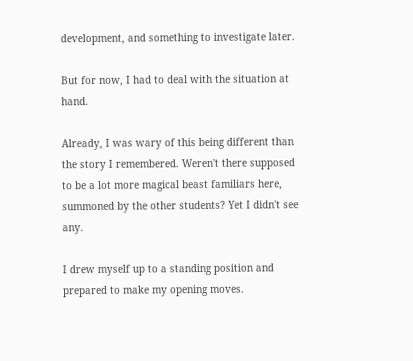development, and something to investigate later.

But for now, I had to deal with the situation at hand.

Already, I was wary of this being different than the story I remembered. Weren't there supposed to be a lot more magical beast familiars here, summoned by the other students? Yet I didn't see any.

I drew myself up to a standing position and prepared to make my opening moves.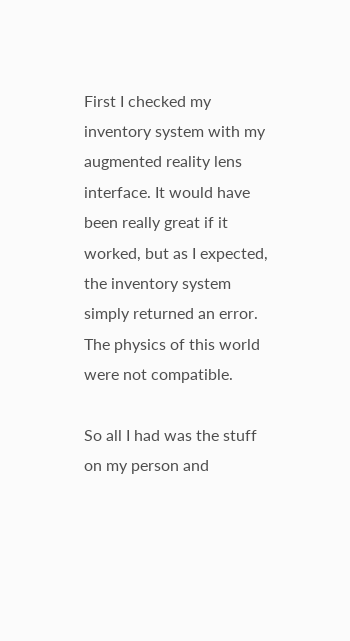First I checked my inventory system with my augmented reality lens interface. It would have been really great if it worked, but as I expected, the inventory system simply returned an error. The physics of this world were not compatible.

So all I had was the stuff on my person and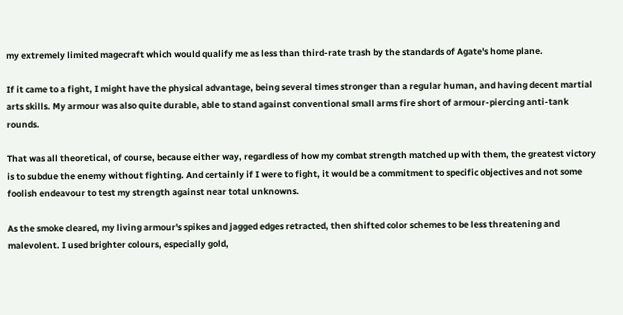my extremely limited magecraft which would qualify me as less than third-rate trash by the standards of Agate's home plane.

If it came to a fight, I might have the physical advantage, being several times stronger than a regular human, and having decent martial arts skills. My armour was also quite durable, able to stand against conventional small arms fire short of armour-piercing anti-tank rounds.

That was all theoretical, of course, because either way, regardless of how my combat strength matched up with them, the greatest victory is to subdue the enemy without fighting. And certainly if I were to fight, it would be a commitment to specific objectives and not some foolish endeavour to test my strength against near total unknowns.

As the smoke cleared, my living armour's spikes and jagged edges retracted, then shifted color schemes to be less threatening and malevolent. I used brighter colours, especially gold,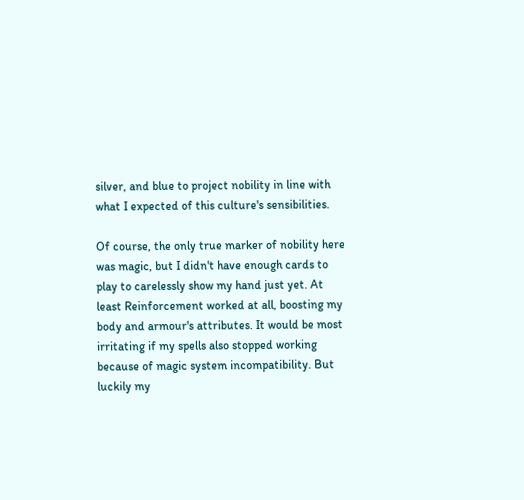silver, and blue to project nobility in line with what I expected of this culture's sensibilities.

Of course, the only true marker of nobility here was magic, but I didn't have enough cards to play to carelessly show my hand just yet. At least Reinforcement worked at all, boosting my body and armour's attributes. It would be most irritating if my spells also stopped working because of magic system incompatibility. But luckily my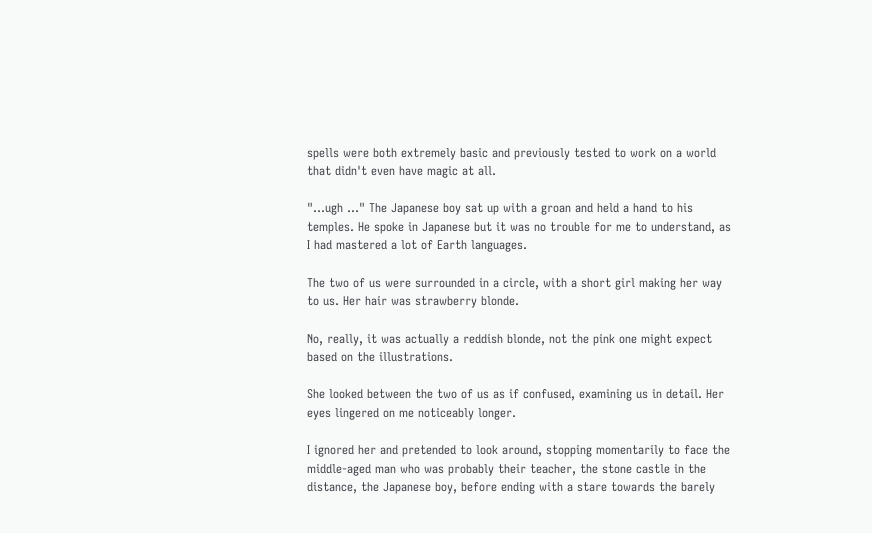spells were both extremely basic and previously tested to work on a world that didn't even have magic at all.

"…ugh …" The Japanese boy sat up with a groan and held a hand to his temples. He spoke in Japanese but it was no trouble for me to understand, as I had mastered a lot of Earth languages.

The two of us were surrounded in a circle, with a short girl making her way to us. Her hair was strawberry blonde.

No, really, it was actually a reddish blonde, not the pink one might expect based on the illustrations.

She looked between the two of us as if confused, examining us in detail. Her eyes lingered on me noticeably longer.

I ignored her and pretended to look around, stopping momentarily to face the middle-aged man who was probably their teacher, the stone castle in the distance, the Japanese boy, before ending with a stare towards the barely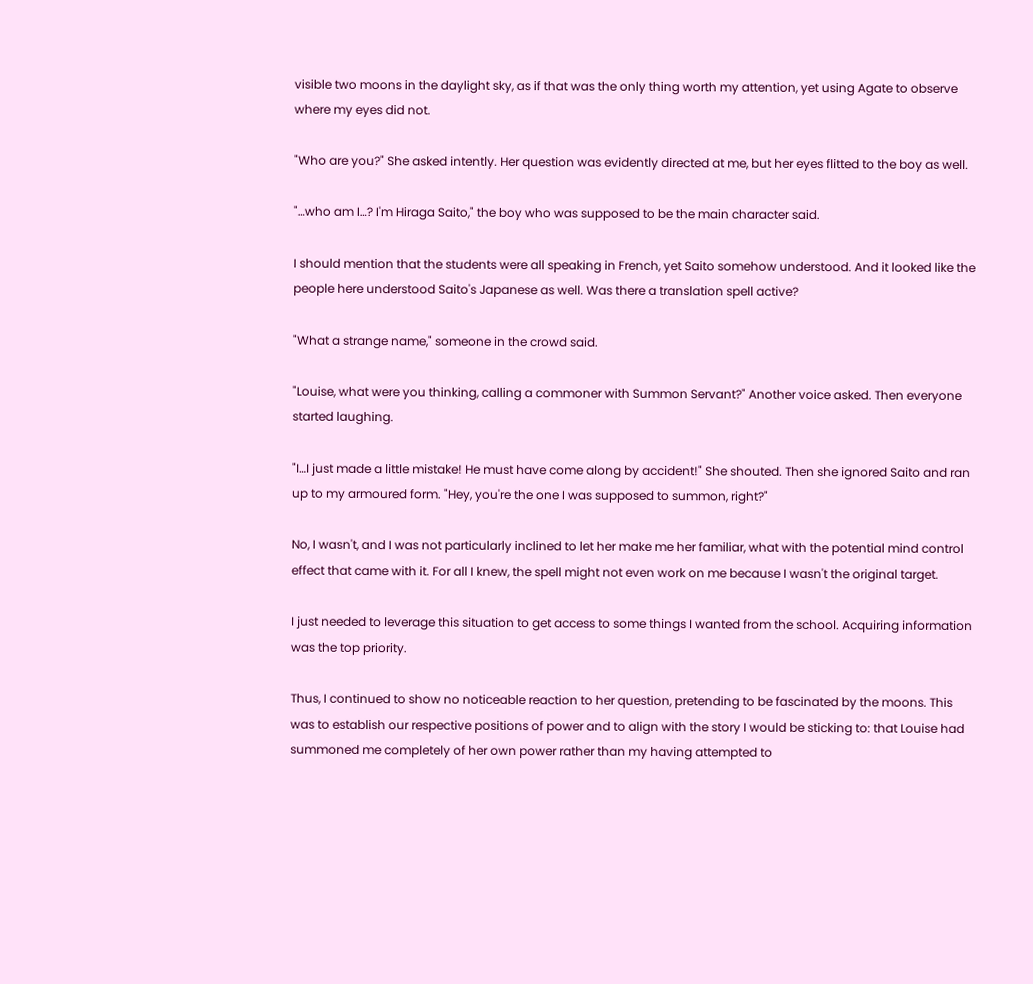visible two moons in the daylight sky, as if that was the only thing worth my attention, yet using Agate to observe where my eyes did not.

"Who are you?" She asked intently. Her question was evidently directed at me, but her eyes flitted to the boy as well.

"…who am I…? I'm Hiraga Saito," the boy who was supposed to be the main character said.

I should mention that the students were all speaking in French, yet Saito somehow understood. And it looked like the people here understood Saito's Japanese as well. Was there a translation spell active?

"What a strange name," someone in the crowd said.

"Louise, what were you thinking, calling a commoner with Summon Servant?" Another voice asked. Then everyone started laughing.

"I…I just made a little mistake! He must have come along by accident!" She shouted. Then she ignored Saito and ran up to my armoured form. "Hey, you're the one I was supposed to summon, right?"

No, I wasn't, and I was not particularly inclined to let her make me her familiar, what with the potential mind control effect that came with it. For all I knew, the spell might not even work on me because I wasn't the original target.

I just needed to leverage this situation to get access to some things I wanted from the school. Acquiring information was the top priority.

Thus, I continued to show no noticeable reaction to her question, pretending to be fascinated by the moons. This was to establish our respective positions of power and to align with the story I would be sticking to: that Louise had summoned me completely of her own power rather than my having attempted to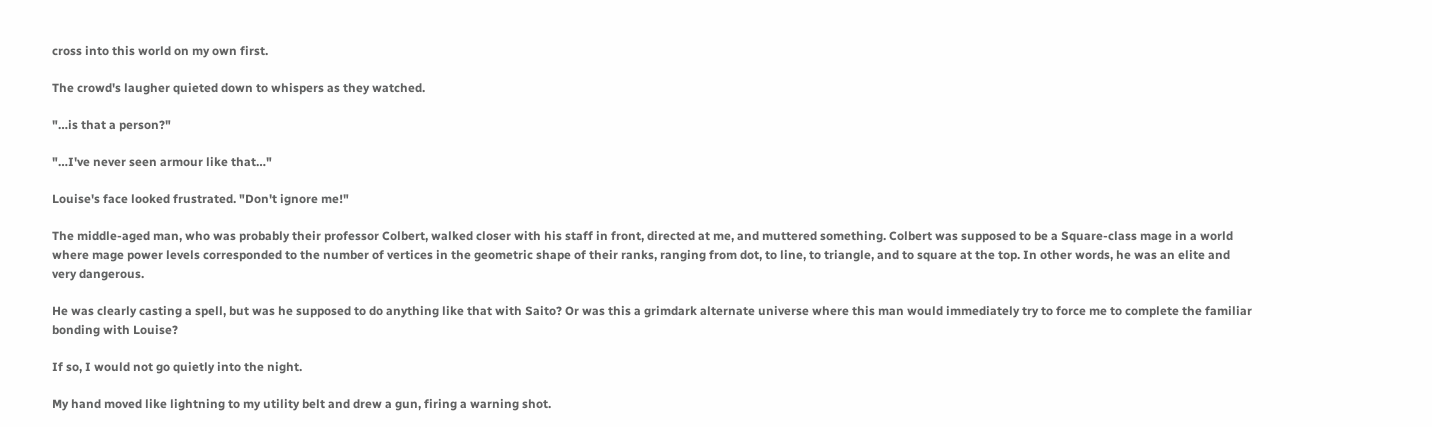cross into this world on my own first.

The crowd's laugher quieted down to whispers as they watched.

"…is that a person?"

"…I've never seen armour like that…"

Louise's face looked frustrated. "Don't ignore me!"

The middle-aged man, who was probably their professor Colbert, walked closer with his staff in front, directed at me, and muttered something. Colbert was supposed to be a Square-class mage in a world where mage power levels corresponded to the number of vertices in the geometric shape of their ranks, ranging from dot, to line, to triangle, and to square at the top. In other words, he was an elite and very dangerous.

He was clearly casting a spell, but was he supposed to do anything like that with Saito? Or was this a grimdark alternate universe where this man would immediately try to force me to complete the familiar bonding with Louise?

If so, I would not go quietly into the night.

My hand moved like lightning to my utility belt and drew a gun, firing a warning shot.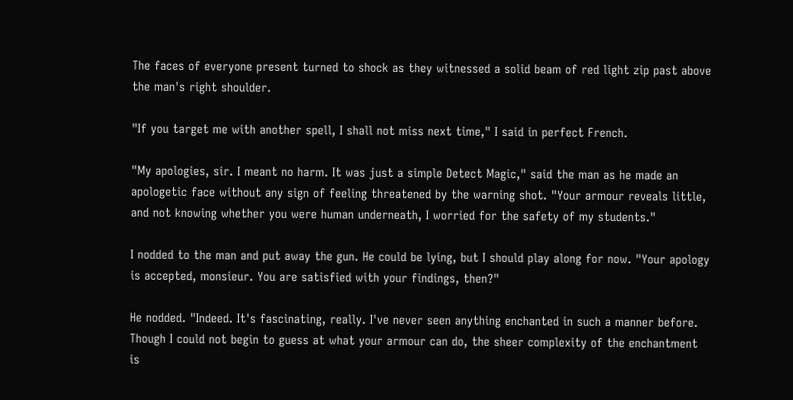The faces of everyone present turned to shock as they witnessed a solid beam of red light zip past above the man's right shoulder.

"If you target me with another spell, I shall not miss next time," I said in perfect French.

"My apologies, sir. I meant no harm. It was just a simple Detect Magic," said the man as he made an apologetic face without any sign of feeling threatened by the warning shot. "Your armour reveals little, and not knowing whether you were human underneath, I worried for the safety of my students."

I nodded to the man and put away the gun. He could be lying, but I should play along for now. "Your apology is accepted, monsieur. You are satisfied with your findings, then?"

He nodded. "Indeed. It's fascinating, really. I've never seen anything enchanted in such a manner before. Though I could not begin to guess at what your armour can do, the sheer complexity of the enchantment is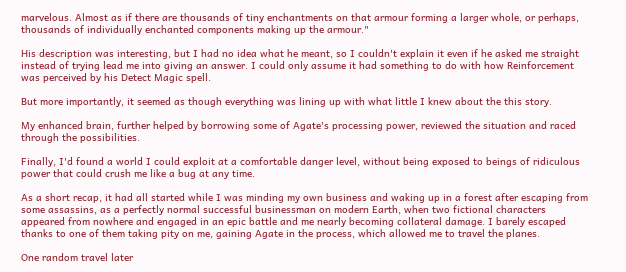marvelous. Almost as if there are thousands of tiny enchantments on that armour forming a larger whole, or perhaps, thousands of individually enchanted components making up the armour."

His description was interesting, but I had no idea what he meant, so I couldn't explain it even if he asked me straight instead of trying lead me into giving an answer. I could only assume it had something to do with how Reinforcement was perceived by his Detect Magic spell.

But more importantly, it seemed as though everything was lining up with what little I knew about the this story.

My enhanced brain, further helped by borrowing some of Agate's processing power, reviewed the situation and raced through the possibilities.

Finally, I'd found a world I could exploit at a comfortable danger level, without being exposed to beings of ridiculous power that could crush me like a bug at any time.

As a short recap, it had all started while I was minding my own business and waking up in a forest after escaping from some assassins, as a perfectly normal successful businessman on modern Earth, when two fictional characters appeared from nowhere and engaged in an epic battle and me nearly becoming collateral damage. I barely escaped thanks to one of them taking pity on me, gaining Agate in the process, which allowed me to travel the planes.

One random travel later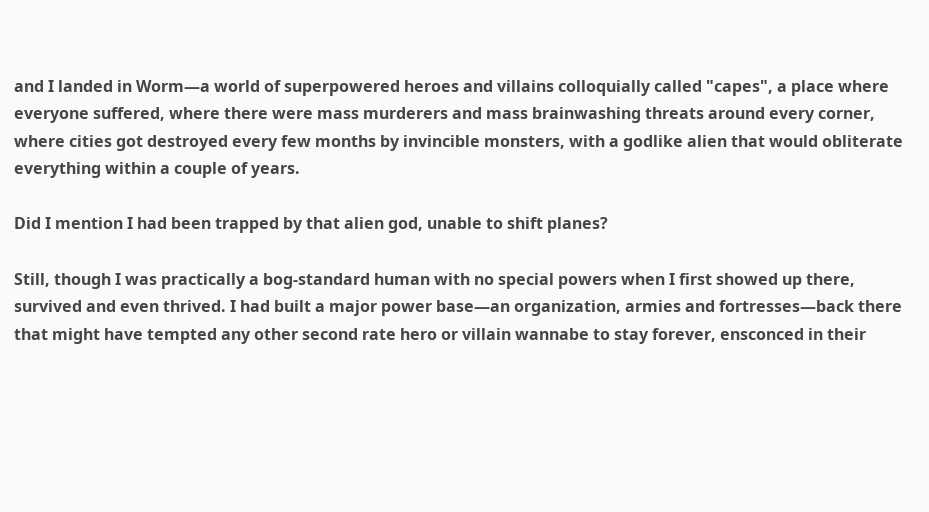and I landed in Worm—a world of superpowered heroes and villains colloquially called "capes", a place where everyone suffered, where there were mass murderers and mass brainwashing threats around every corner, where cities got destroyed every few months by invincible monsters, with a godlike alien that would obliterate everything within a couple of years.

Did I mention I had been trapped by that alien god, unable to shift planes?

Still, though I was practically a bog-standard human with no special powers when I first showed up there, survived and even thrived. I had built a major power base—an organization, armies and fortresses—back there that might have tempted any other second rate hero or villain wannabe to stay forever, ensconced in their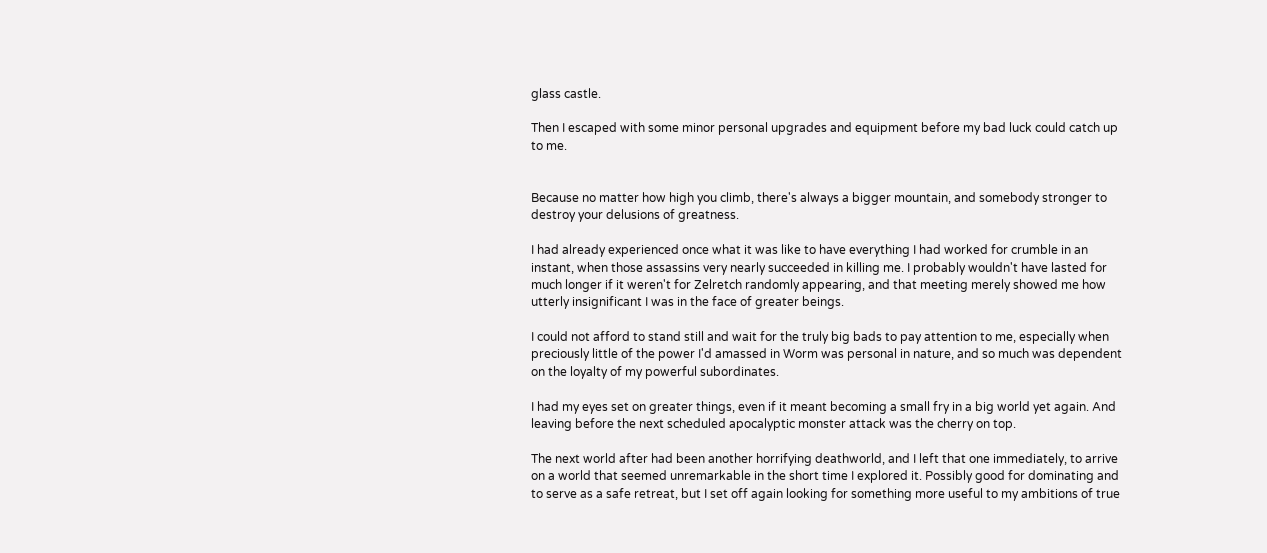glass castle.

Then I escaped with some minor personal upgrades and equipment before my bad luck could catch up to me.


Because no matter how high you climb, there's always a bigger mountain, and somebody stronger to destroy your delusions of greatness.

I had already experienced once what it was like to have everything I had worked for crumble in an instant, when those assassins very nearly succeeded in killing me. I probably wouldn't have lasted for much longer if it weren't for Zelretch randomly appearing, and that meeting merely showed me how utterly insignificant I was in the face of greater beings.

I could not afford to stand still and wait for the truly big bads to pay attention to me, especially when preciously little of the power I'd amassed in Worm was personal in nature, and so much was dependent on the loyalty of my powerful subordinates.

I had my eyes set on greater things, even if it meant becoming a small fry in a big world yet again. And leaving before the next scheduled apocalyptic monster attack was the cherry on top.

The next world after had been another horrifying deathworld, and I left that one immediately, to arrive on a world that seemed unremarkable in the short time I explored it. Possibly good for dominating and to serve as a safe retreat, but I set off again looking for something more useful to my ambitions of true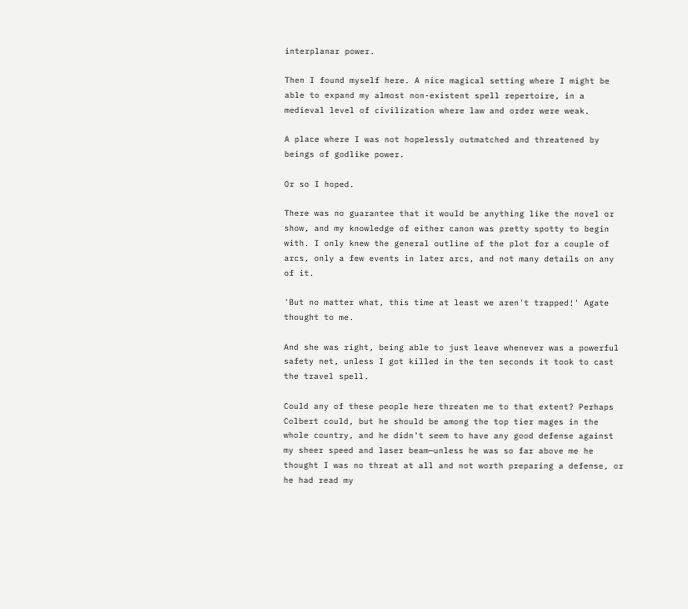interplanar power.

Then I found myself here. A nice magical setting where I might be able to expand my almost non-existent spell repertoire, in a medieval level of civilization where law and order were weak.

A place where I was not hopelessly outmatched and threatened by beings of godlike power.

Or so I hoped.

There was no guarantee that it would be anything like the novel or show, and my knowledge of either canon was pretty spotty to begin with. I only knew the general outline of the plot for a couple of arcs, only a few events in later arcs, and not many details on any of it.

'But no matter what, this time at least we aren't trapped!' Agate thought to me.

And she was right, being able to just leave whenever was a powerful safety net, unless I got killed in the ten seconds it took to cast the travel spell.

Could any of these people here threaten me to that extent? Perhaps Colbert could, but he should be among the top tier mages in the whole country, and he didn't seem to have any good defense against my sheer speed and laser beam—unless he was so far above me he thought I was no threat at all and not worth preparing a defense, or he had read my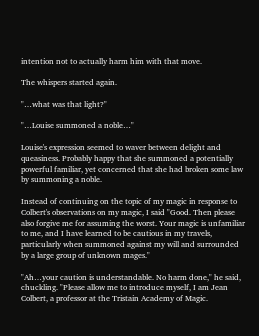intention not to actually harm him with that move.

The whispers started again.

"…what was that light?"

"…Louise summoned a noble…"

Louise's expression seemed to waver between delight and queasiness. Probably happy that she summoned a potentially powerful familiar, yet concerned that she had broken some law by summoning a noble.

Instead of continuing on the topic of my magic in response to Colbert's observations on my magic, I said "Good. Then please also forgive me for assuming the worst. Your magic is unfamiliar to me, and I have learned to be cautious in my travels, particularly when summoned against my will and surrounded by a large group of unknown mages."

"Ah…your caution is understandable. No harm done," he said, chuckling. "Please allow me to introduce myself, I am Jean Colbert, a professor at the Tristain Academy of Magic.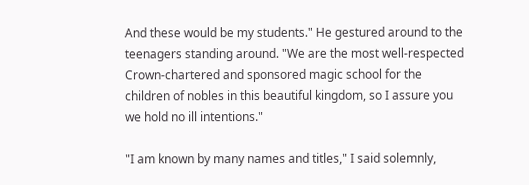And these would be my students." He gestured around to the teenagers standing around. "We are the most well-respected Crown-chartered and sponsored magic school for the children of nobles in this beautiful kingdom, so I assure you we hold no ill intentions."

"I am known by many names and titles," I said solemnly,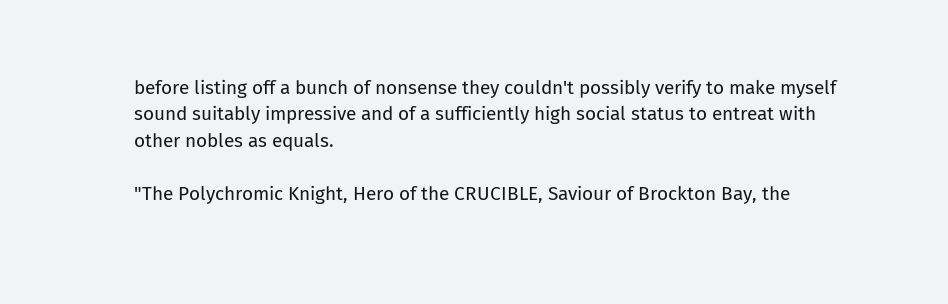before listing off a bunch of nonsense they couldn't possibly verify to make myself sound suitably impressive and of a sufficiently high social status to entreat with other nobles as equals.

"The Polychromic Knight, Hero of the CRUCIBLE, Saviour of Brockton Bay, the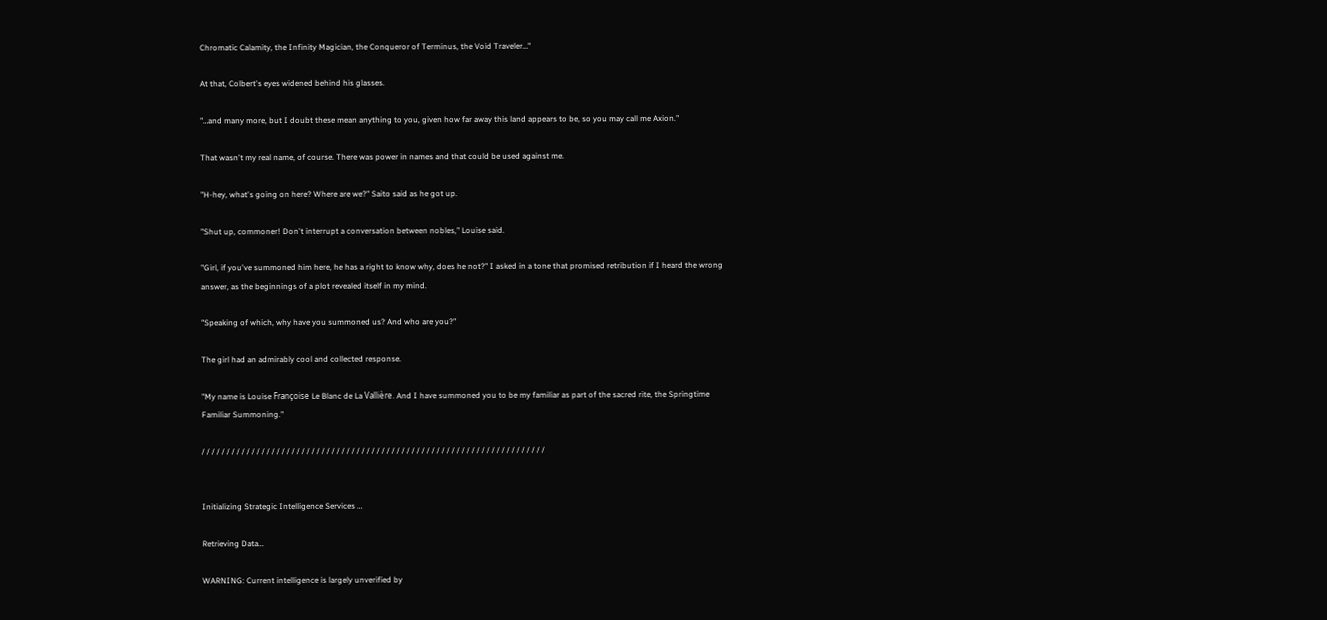Chromatic Calamity, the Infinity Magician, the Conqueror of Terminus, the Void Traveler…"

At that, Colbert's eyes widened behind his glasses.

"…and many more, but I doubt these mean anything to you, given how far away this land appears to be, so you may call me Axion."

That wasn't my real name, of course. There was power in names and that could be used against me.

"H-hey, what's going on here? Where are we?" Saito said as he got up.

"Shut up, commoner! Don't interrupt a conversation between nobles," Louise said.

"Girl, if you've summoned him here, he has a right to know why, does he not?" I asked in a tone that promised retribution if I heard the wrong answer, as the beginnings of a plot revealed itself in my mind.

"Speaking of which, why have you summoned us? And who are you?"

The girl had an admirably cool and collected response.

"My name is Louise Françoise Le Blanc de La Vallière. And I have summoned you to be my familiar as part of the sacred rite, the Springtime Familiar Summoning."

/ / / / / / / / / / / / / / / / / / / / / / / / / / / / / / / / / / / / / / / / / / / / / / / / / / / / / / / / / / / / / / / / / / / / /


Initializing Strategic Intelligence Services …

Retrieving Data…

WARNING: Current intelligence is largely unverified by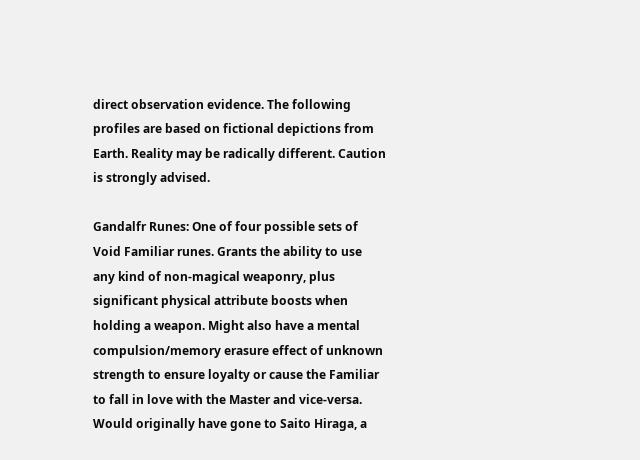direct observation evidence. The following profiles are based on fictional depictions from Earth. Reality may be radically different. Caution is strongly advised.

Gandalfr Runes: One of four possible sets of Void Familiar runes. Grants the ability to use any kind of non-magical weaponry, plus significant physical attribute boosts when holding a weapon. Might also have a mental compulsion/memory erasure effect of unknown strength to ensure loyalty or cause the Familiar to fall in love with the Master and vice-versa. Would originally have gone to Saito Hiraga, a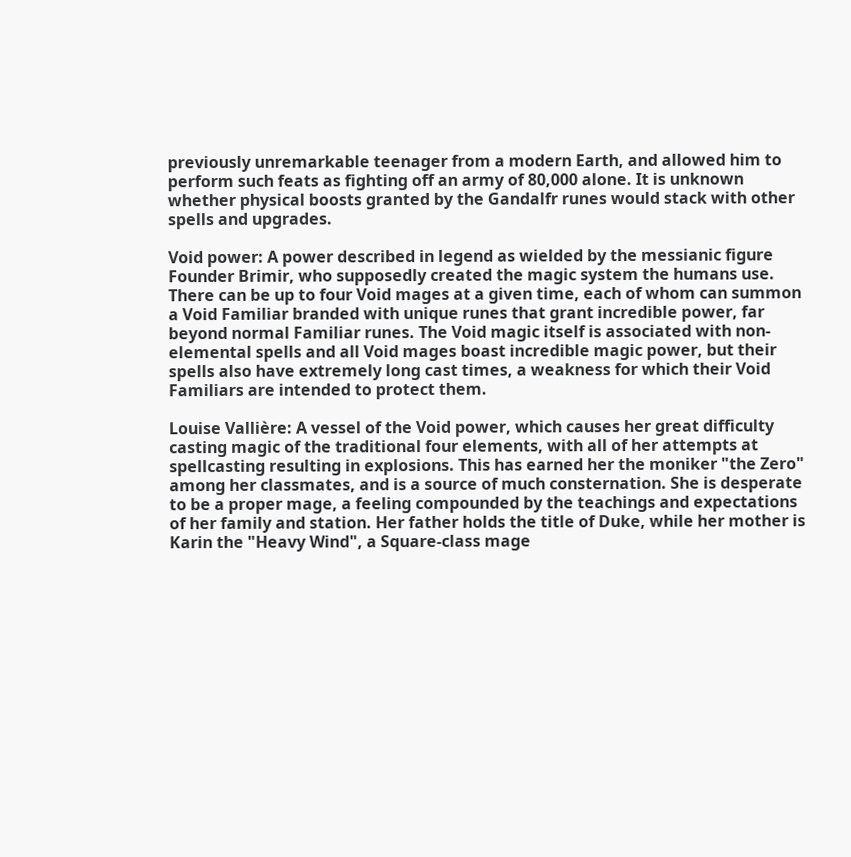previously unremarkable teenager from a modern Earth, and allowed him to perform such feats as fighting off an army of 80,000 alone. It is unknown whether physical boosts granted by the Gandalfr runes would stack with other spells and upgrades.

Void power: A power described in legend as wielded by the messianic figure Founder Brimir, who supposedly created the magic system the humans use. There can be up to four Void mages at a given time, each of whom can summon a Void Familiar branded with unique runes that grant incredible power, far beyond normal Familiar runes. The Void magic itself is associated with non-elemental spells and all Void mages boast incredible magic power, but their spells also have extremely long cast times, a weakness for which their Void Familiars are intended to protect them.

Louise Vallière: A vessel of the Void power, which causes her great difficulty casting magic of the traditional four elements, with all of her attempts at spellcasting resulting in explosions. This has earned her the moniker "the Zero" among her classmates, and is a source of much consternation. She is desperate to be a proper mage, a feeling compounded by the teachings and expectations of her family and station. Her father holds the title of Duke, while her mother is Karin the "Heavy Wind", a Square-class mage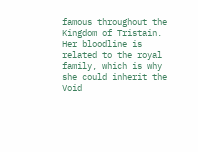famous throughout the Kingdom of Tristain. Her bloodline is related to the royal family, which is why she could inherit the Void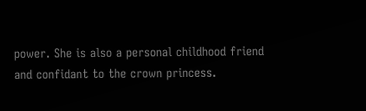power. She is also a personal childhood friend and confidant to the crown princess.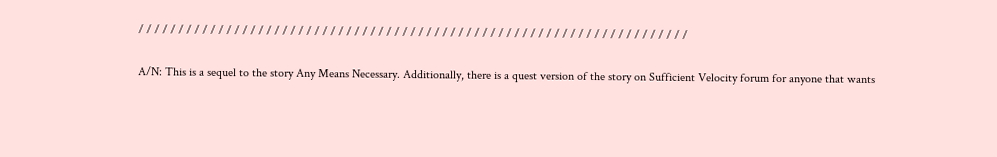/ / / / / / / / / / / / / / / / / / / / / / / / / / / / / / / / / / / / / / / / / / / / / / / / / / / / / / / / / / / / / / / / / / / / /

A/N: This is a sequel to the story Any Means Necessary. Additionally, there is a quest version of the story on Sufficient Velocity forum for anyone that wants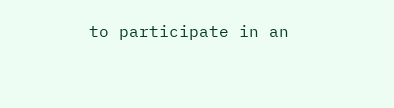to participate in an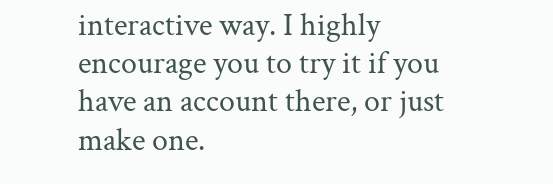interactive way. I highly encourage you to try it if you have an account there, or just make one.